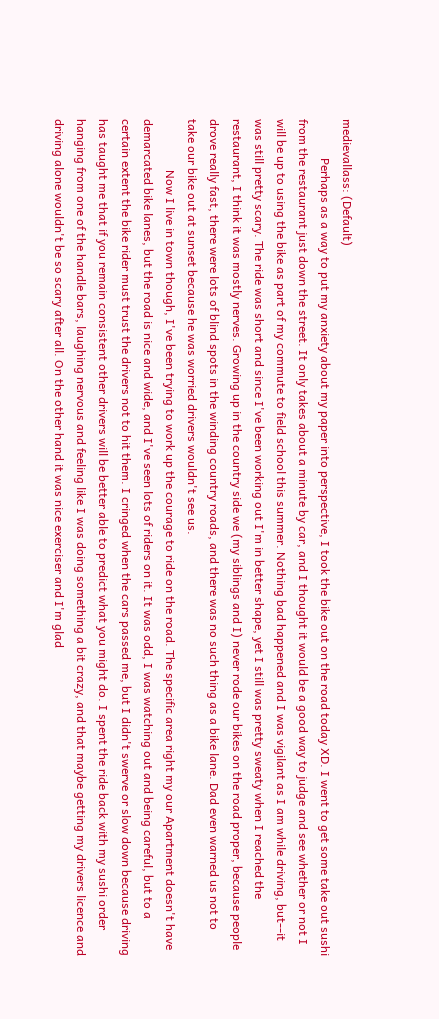medievallass: (Default)
             Perhaps as a way to put my anxiety about my paper into perspective, I took the bike out on the road today XD. I went to get some take out sushi from the restaurant just down the street. It only takes about a minute by car, and I thought it would be a good way to judge and see whether or not I will be up to using the bike as part of my commute to field school this summer. Nothing bad happened and I was vigilant as I am while driving, but--it was still pretty scary. The ride was short and since I've been working out I'm in better shape, yet I still was pretty sweaty when I reached the restaurant, I think it was mostly nerves. Growing up in the country side we (my siblings and I) never rode our bikes on the road proper, because people drove really fast, there were lots of blind spots in the winding country roads, and there was no such thing as a bike lane. Dad even warned us not to take our bike out at sunset because he was worried drivers wouldn't see us.
                 Now I live in town though, I've been trying to work up the courage to ride on the road. The specific area right my our Apartment doesn't have demarcated bike lanes, but the road is nice and wide, and I've seen lots of riders on it. It was odd, I was watching out and being careful, but to a certain extent the bike rider must trust the drivers not to hit them. I cringed when the cars passed me, but I didn't swerve or slow down because driving has taught me that if you remain consistent other drivers will be better able to predict what you might do. I spent the ride back with my sushi order hanging from one of the handle bars, laughing nervous and feeling like I was doing something a bit crazy, and that maybe getting my drivers licence and driving alone wouldn't be so scary after all. On the other hand it was nice exerciser and I'm glad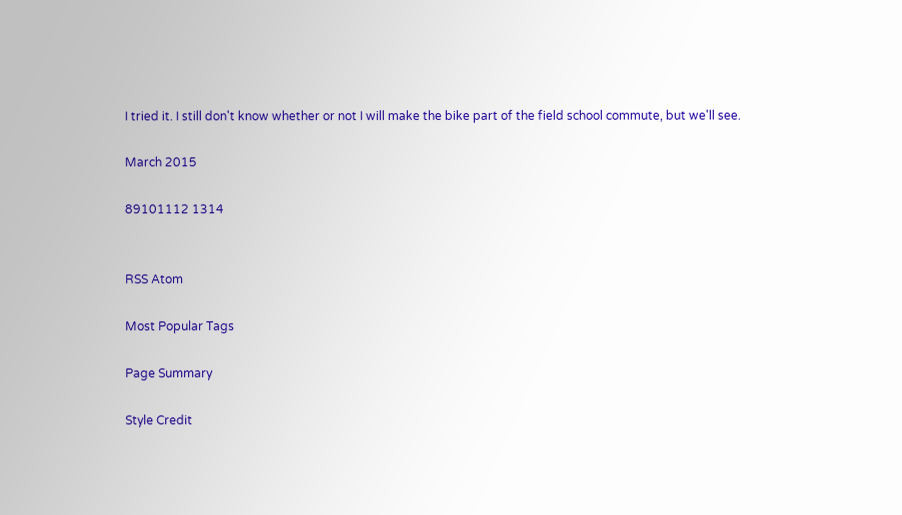I tried it. I still don't know whether or not I will make the bike part of the field school commute, but we'll see.

March 2015

89101112 1314


RSS Atom

Most Popular Tags

Page Summary

Style Credit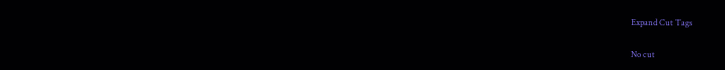Expand Cut Tags

No cut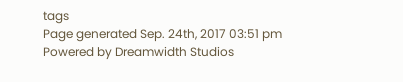tags
Page generated Sep. 24th, 2017 03:51 pm
Powered by Dreamwidth Studios